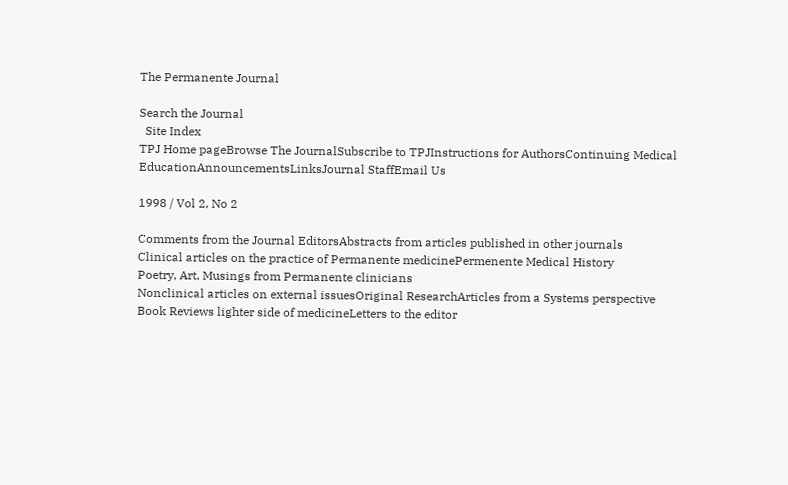The Permanente Journal

Search the Journal
  Site Index
TPJ Home pageBrowse The JournalSubscribe to TPJInstructions for AuthorsContinuing Medical EducationAnnouncementsLinksJournal StaffEmail Us

1998 / Vol 2, No 2

Comments from the Journal EditorsAbstracts from articles published in other journals
Clinical articles on the practice of Permanente medicinePermenente Medical History
Poetry, Art, Musings from Permanente clinicians
Nonclinical articles on external issuesOriginal ResearchArticles from a Systems perspective
Book Reviews lighter side of medicineLetters to the editor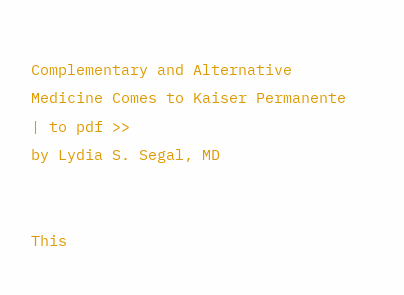Complementary and Alternative Medicine Comes to Kaiser Permanente | to pdf >>
by Lydia S. Segal, MD


This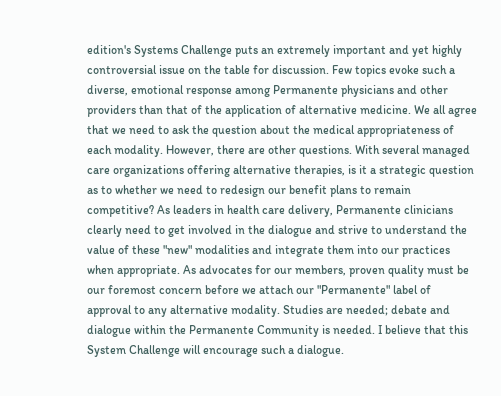edition's Systems Challenge puts an extremely important and yet highly controversial issue on the table for discussion. Few topics evoke such a diverse, emotional response among Permanente physicians and other providers than that of the application of alternative medicine. We all agree that we need to ask the question about the medical appropriateness of each modality. However, there are other questions. With several managed care organizations offering alternative therapies, is it a strategic question as to whether we need to redesign our benefit plans to remain competitive? As leaders in health care delivery, Permanente clinicians clearly need to get involved in the dialogue and strive to understand the value of these "new" modalities and integrate them into our practices when appropriate. As advocates for our members, proven quality must be our foremost concern before we attach our "Permanente" label of approval to any alternative modality. Studies are needed; debate and dialogue within the Permanente Community is needed. I believe that this System Challenge will encourage such a dialogue.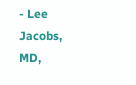- Lee Jacobs, MD,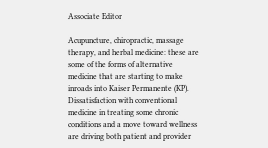Associate Editor

Acupuncture, chiropractic, massage therapy, and herbal medicine: these are some of the forms of alternative medicine that are starting to make inroads into Kaiser Permanente (KP). Dissatisfaction with conventional medicine in treating some chronic conditions and a move toward wellness are driving both patient and provider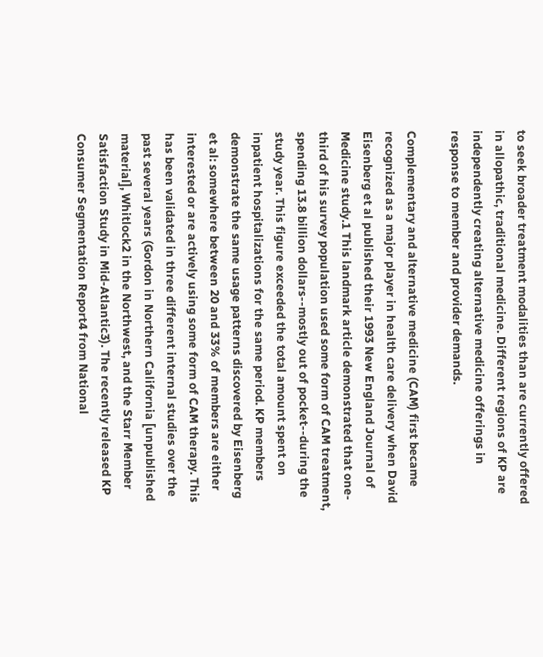to seek broader treatment modalities than are currently offered in allopathic, traditional medicine. Different regions of KP are independently creating alternative medicine offerings in response to member and provider demands.

Complementary and alternative medicine (CAM) first became recognized as a major player in health care delivery when David Eisenberg et al published their 1993 New England Journal of Medicine study.1 This landmark article demonstrated that one-third of his survey population used some form of CAM treatment, spending 13.8 billion dollars--mostly out of pocket--during the study year. This figure exceeded the total amount spent on inpatient hospitalizations for the same period. KP members demonstrate the same usage patterns discovered by Eisenberg et al: somewhere between 20 and 33% of members are either interested or are actively using some form of CAM therapy. This has been validated in three different internal studies over the past several years (Gordon in Northern California [unpublished material], Whitlock2 in the Northwest, and the Starr Member Satisfaction Study in Mid-Atlantic3). The recently released KP Consumer Segmentation Report4 from National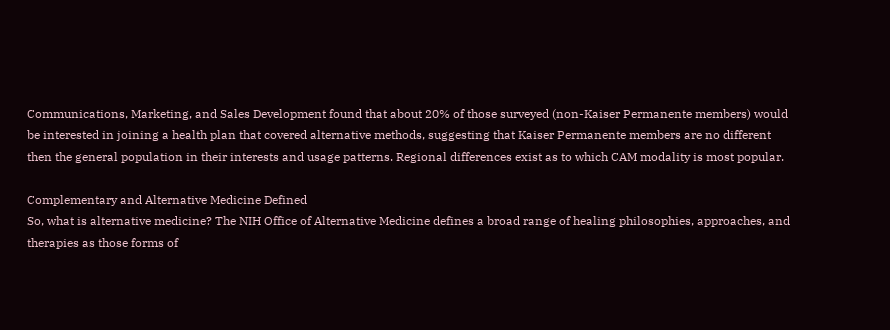Communications, Marketing, and Sales Development found that about 20% of those surveyed (non-Kaiser Permanente members) would be interested in joining a health plan that covered alternative methods, suggesting that Kaiser Permanente members are no different then the general population in their interests and usage patterns. Regional differences exist as to which CAM modality is most popular.

Complementary and Alternative Medicine Defined
So, what is alternative medicine? The NIH Office of Alternative Medicine defines a broad range of healing philosophies, approaches, and therapies as those forms of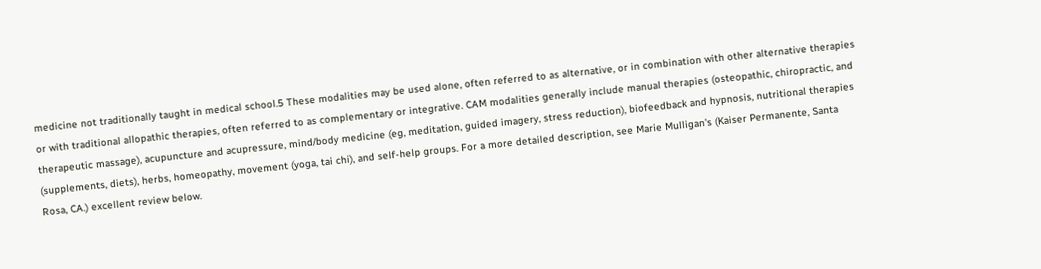medicine not traditionally taught in medical school.5 These modalities may be used alone, often referred to as alternative, or in combination with other alternative therapies or with traditional allopathic therapies, often referred to as complementary or integrative. CAM modalities generally include manual therapies (osteopathic, chiropractic, and therapeutic massage), acupuncture and acupressure, mind/body medicine (eg, meditation, guided imagery, stress reduction), biofeedback and hypnosis, nutritional therapies (supplements, diets), herbs, homeopathy, movement (yoga, tai chi), and self-help groups. For a more detailed description, see Marie Mulligan's (Kaiser Permanente, Santa Rosa, CA.) excellent review below.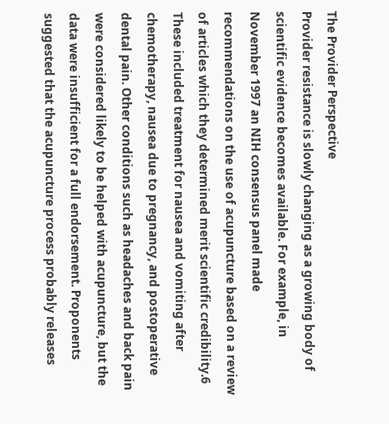The Provider Perspective
Provider resistance is slowly changing as a growing body of scientific evidence becomes available. For example, in November 1997 an NIH consensus panel made recommendations on the use of acupuncture based on a review of articles which they determined merit scientific credibility.6 These included treatment for nausea and vomiting after chemotherapy, nausea due to pregnancy, and postoperative dental pain. Other conditions such as headaches and back pain were considered likely to be helped with acupuncture, but the data were insufficient for a full endorsement. Proponents suggested that the acupuncture process probably releases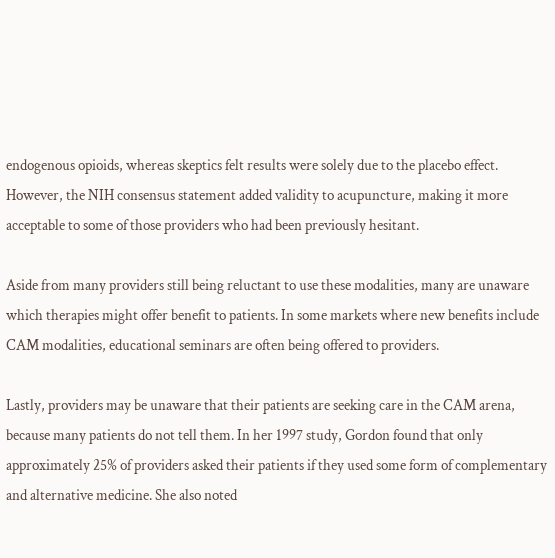endogenous opioids, whereas skeptics felt results were solely due to the placebo effect. However, the NIH consensus statement added validity to acupuncture, making it more acceptable to some of those providers who had been previously hesitant.

Aside from many providers still being reluctant to use these modalities, many are unaware which therapies might offer benefit to patients. In some markets where new benefits include CAM modalities, educational seminars are often being offered to providers.

Lastly, providers may be unaware that their patients are seeking care in the CAM arena, because many patients do not tell them. In her 1997 study, Gordon found that only approximately 25% of providers asked their patients if they used some form of complementary and alternative medicine. She also noted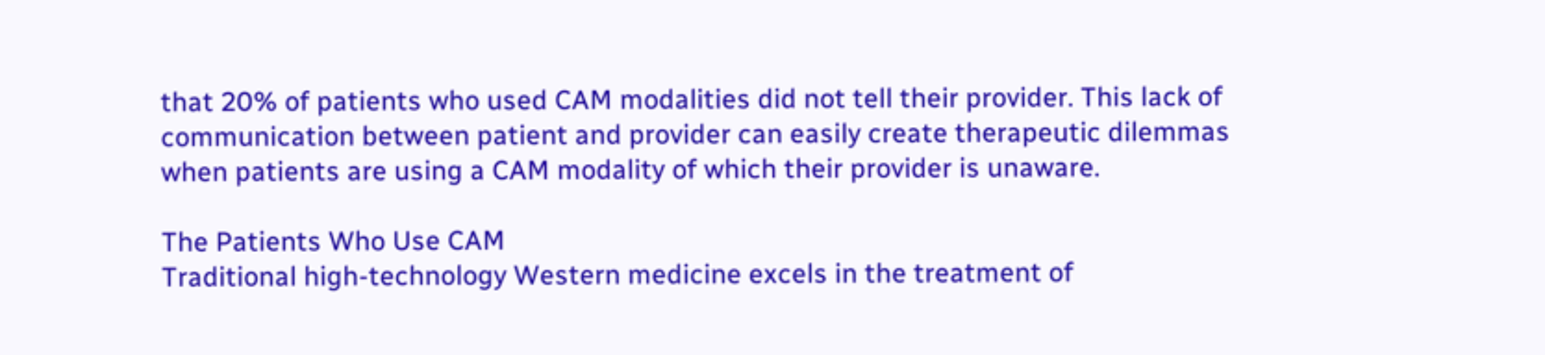that 20% of patients who used CAM modalities did not tell their provider. This lack of communication between patient and provider can easily create therapeutic dilemmas when patients are using a CAM modality of which their provider is unaware.

The Patients Who Use CAM
Traditional high-technology Western medicine excels in the treatment of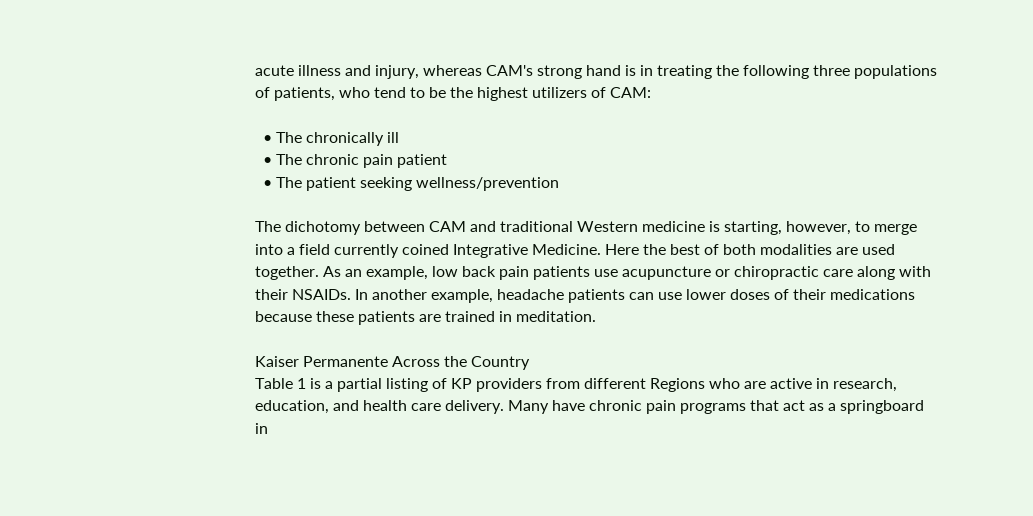acute illness and injury, whereas CAM's strong hand is in treating the following three populations of patients, who tend to be the highest utilizers of CAM:

  • The chronically ill
  • The chronic pain patient
  • The patient seeking wellness/prevention

The dichotomy between CAM and traditional Western medicine is starting, however, to merge into a field currently coined Integrative Medicine. Here the best of both modalities are used together. As an example, low back pain patients use acupuncture or chiropractic care along with their NSAIDs. In another example, headache patients can use lower doses of their medications because these patients are trained in meditation.

Kaiser Permanente Across the Country
Table 1 is a partial listing of KP providers from different Regions who are active in research, education, and health care delivery. Many have chronic pain programs that act as a springboard in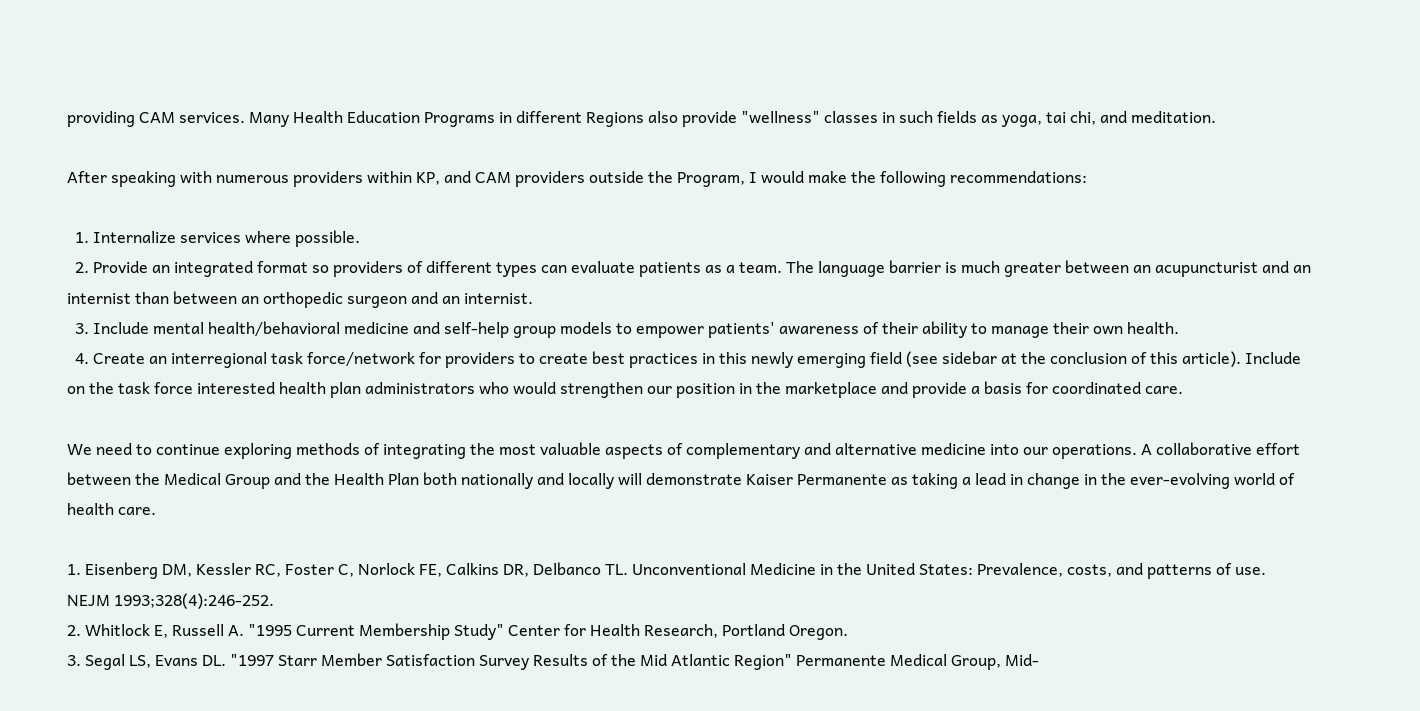providing CAM services. Many Health Education Programs in different Regions also provide "wellness" classes in such fields as yoga, tai chi, and meditation.

After speaking with numerous providers within KP, and CAM providers outside the Program, I would make the following recommendations:

  1. Internalize services where possible.
  2. Provide an integrated format so providers of different types can evaluate patients as a team. The language barrier is much greater between an acupuncturist and an internist than between an orthopedic surgeon and an internist.
  3. Include mental health/behavioral medicine and self-help group models to empower patients' awareness of their ability to manage their own health.
  4. Create an interregional task force/network for providers to create best practices in this newly emerging field (see sidebar at the conclusion of this article). Include on the task force interested health plan administrators who would strengthen our position in the marketplace and provide a basis for coordinated care.

We need to continue exploring methods of integrating the most valuable aspects of complementary and alternative medicine into our operations. A collaborative effort between the Medical Group and the Health Plan both nationally and locally will demonstrate Kaiser Permanente as taking a lead in change in the ever-evolving world of health care.

1. Eisenberg DM, Kessler RC, Foster C, Norlock FE, Calkins DR, Delbanco TL. Unconventional Medicine in the United States: Prevalence, costs, and patterns of use. NEJM 1993;328(4):246-252.
2. Whitlock E, Russell A. "1995 Current Membership Study" Center for Health Research, Portland Oregon.
3. Segal LS, Evans DL. "1997 Starr Member Satisfaction Survey Results of the Mid Atlantic Region" Permanente Medical Group, Mid-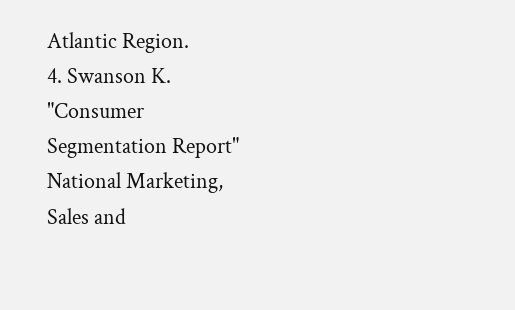Atlantic Region.
4. Swanson K. "Consumer Segmentation Report" National Marketing, Sales and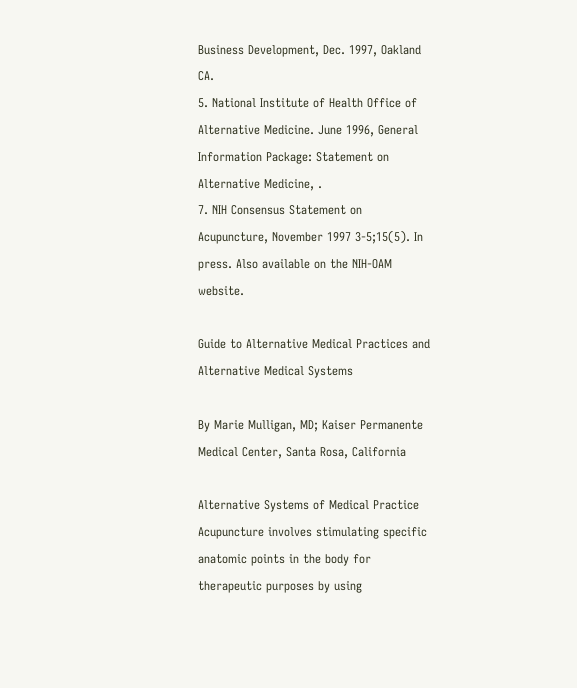Business Development, Dec. 1997, Oakland CA.
5. National Institute of Health Office of Alternative Medicine. June 1996, General Information Package: Statement on Alternative Medicine, .
7. NIH Consensus Statement on Acupuncture, November 1997 3-5;15(5). In press. Also available on the NIH-OAM website.

Guide to Alternative Medical Practices and Alternative Medical Systems

By Marie Mulligan, MD; Kaiser Permanente Medical Center, Santa Rosa, California

Alternative Systems of Medical Practice
Acupuncture involves stimulating specific anatomic points in the body for therapeutic purposes by using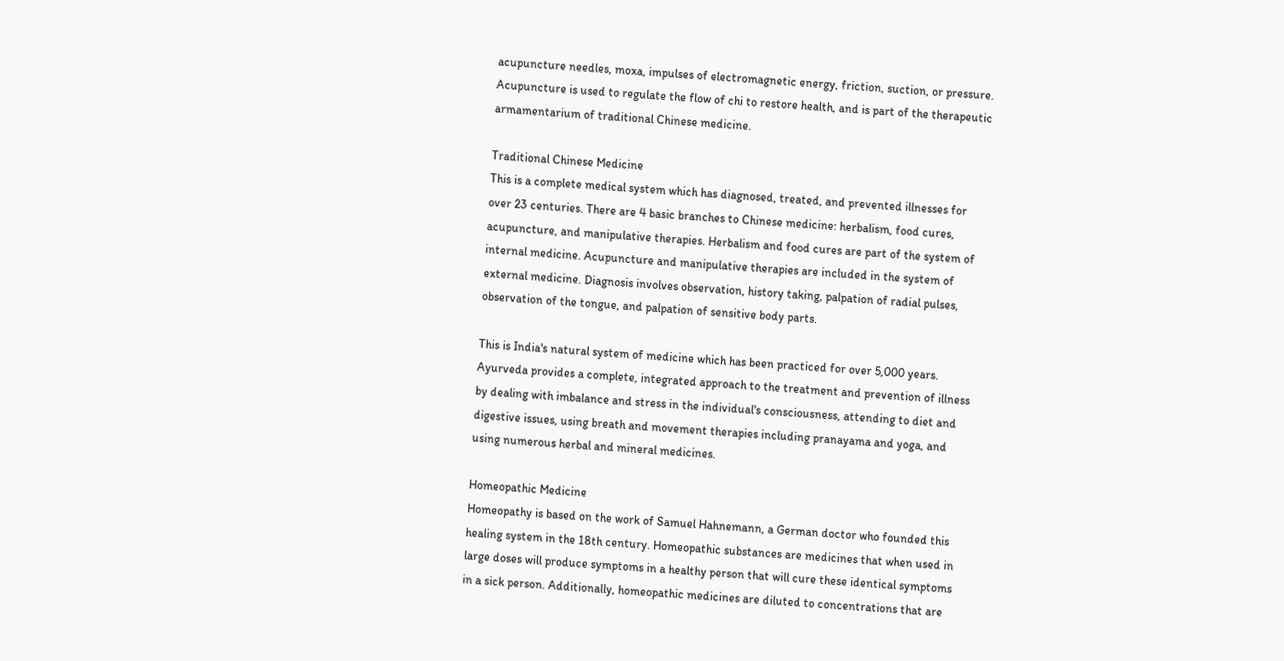acupuncture needles, moxa, impulses of electromagnetic energy, friction, suction, or pressure. Acupuncture is used to regulate the flow of chi to restore health, and is part of the therapeutic armamentarium of traditional Chinese medicine.

Traditional Chinese Medicine
This is a complete medical system which has diagnosed, treated, and prevented illnesses for over 23 centuries. There are 4 basic branches to Chinese medicine: herbalism, food cures, acupuncture, and manipulative therapies. Herbalism and food cures are part of the system of internal medicine. Acupuncture and manipulative therapies are included in the system of external medicine. Diagnosis involves observation, history taking, palpation of radial pulses, observation of the tongue, and palpation of sensitive body parts.

This is India's natural system of medicine which has been practiced for over 5,000 years. Ayurveda provides a complete, integrated approach to the treatment and prevention of illness by dealing with imbalance and stress in the individual's consciousness, attending to diet and digestive issues, using breath and movement therapies including pranayama and yoga, and using numerous herbal and mineral medicines.

Homeopathic Medicine
Homeopathy is based on the work of Samuel Hahnemann, a German doctor who founded this healing system in the 18th century. Homeopathic substances are medicines that when used in large doses will produce symptoms in a healthy person that will cure these identical symptoms in a sick person. Additionally, homeopathic medicines are diluted to concentrations that are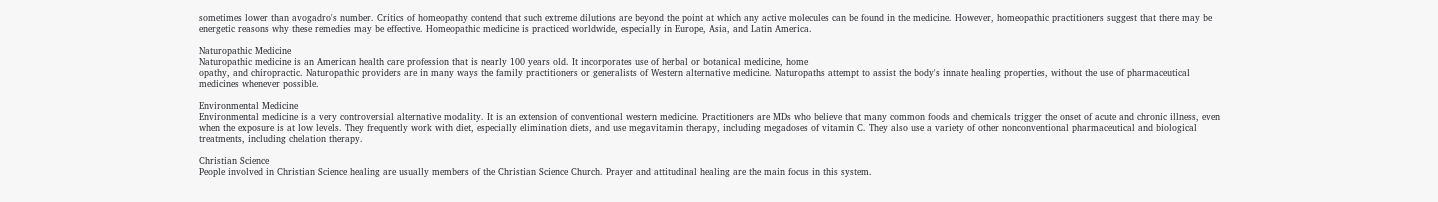sometimes lower than avogadro's number. Critics of homeopathy contend that such extreme dilutions are beyond the point at which any active molecules can be found in the medicine. However, homeopathic practitioners suggest that there may be energetic reasons why these remedies may be effective. Homeopathic medicine is practiced worldwide, especially in Europe, Asia, and Latin America.

Naturopathic Medicine
Naturopathic medicine is an American health care profession that is nearly 100 years old. It incorporates use of herbal or botanical medicine, home
opathy, and chiropractic. Naturopathic providers are in many ways the family practitioners or generalists of Western alternative medicine. Naturopaths attempt to assist the body's innate healing properties, without the use of pharmaceutical medicines whenever possible.

Environmental Medicine
Environmental medicine is a very controversial alternative modality. It is an extension of conventional western medicine. Practitioners are MDs who believe that many common foods and chemicals trigger the onset of acute and chronic illness, even when the exposure is at low levels. They frequently work with diet, especially elimination diets, and use megavitamin therapy, including megadoses of vitamin C. They also use a variety of other nonconventional pharmaceutical and biological treatments, including chelation therapy.

Christian Science
People involved in Christian Science healing are usually members of the Christian Science Church. Prayer and attitudinal healing are the main focus in this system.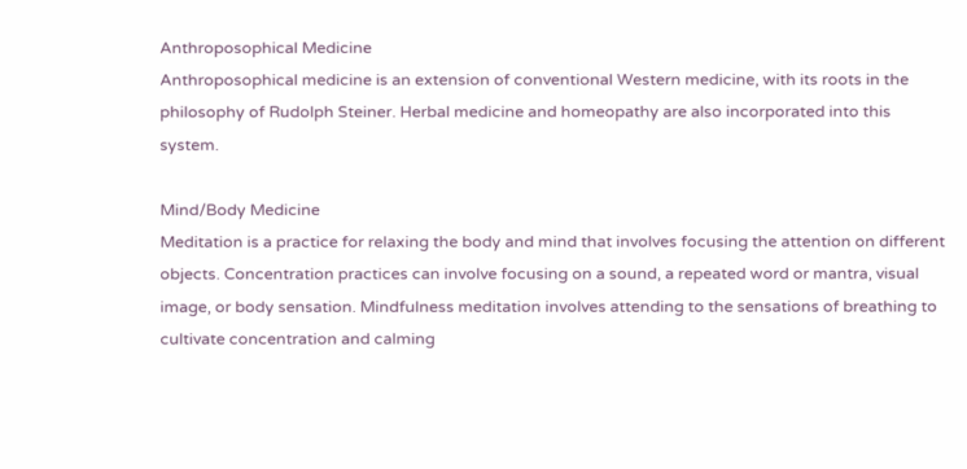Anthroposophical Medicine
Anthroposophical medicine is an extension of conventional Western medicine, with its roots in the philosophy of Rudolph Steiner. Herbal medicine and homeopathy are also incorporated into this system.

Mind/Body Medicine
Meditation is a practice for relaxing the body and mind that involves focusing the attention on different objects. Concentration practices can involve focusing on a sound, a repeated word or mantra, visual image, or body sensation. Mindfulness meditation involves attending to the sensations of breathing to cultivate concentration and calming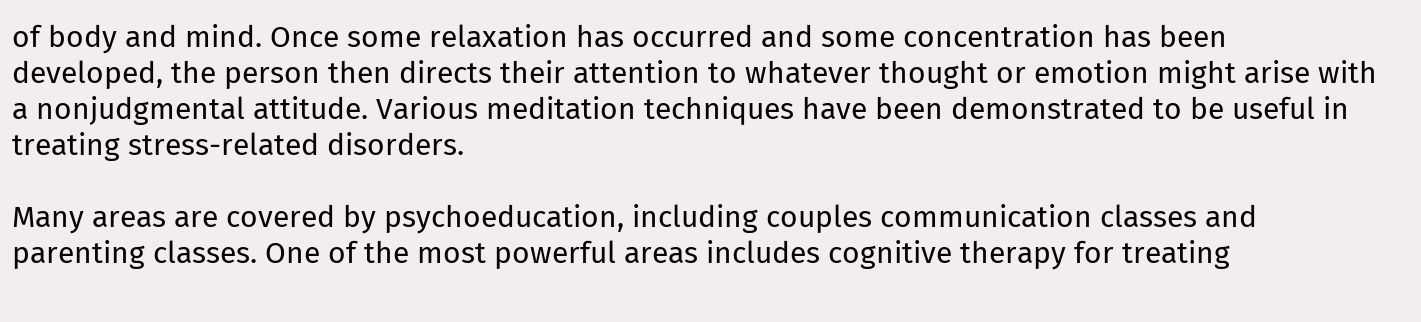of body and mind. Once some relaxation has occurred and some concentration has been developed, the person then directs their attention to whatever thought or emotion might arise with a nonjudgmental attitude. Various meditation techniques have been demonstrated to be useful in treating stress-related disorders.

Many areas are covered by psychoeducation, including couples communication classes and parenting classes. One of the most powerful areas includes cognitive therapy for treating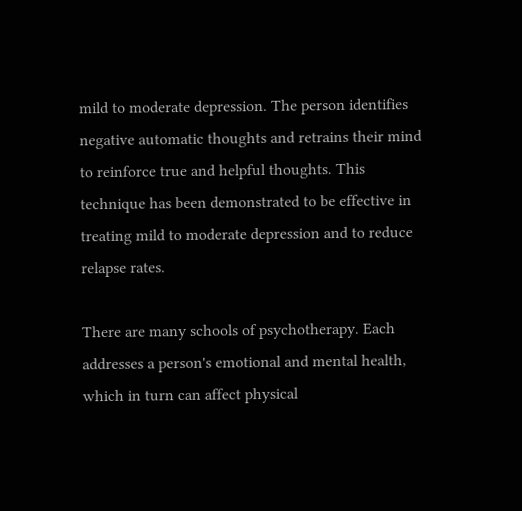mild to moderate depression. The person identifies negative automatic thoughts and retrains their mind to reinforce true and helpful thoughts. This technique has been demonstrated to be effective in treating mild to moderate depression and to reduce relapse rates.

There are many schools of psychotherapy. Each addresses a person's emotional and mental health, which in turn can affect physical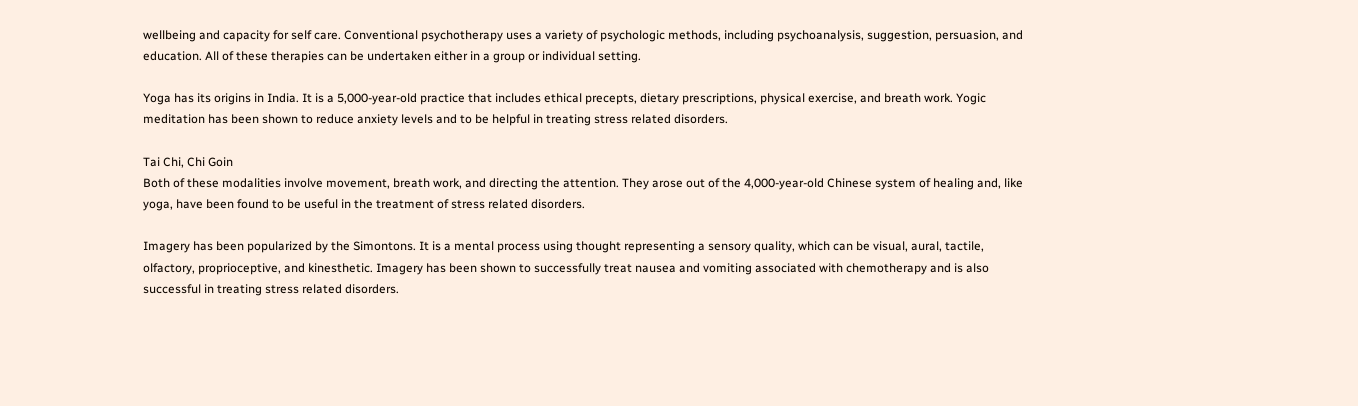wellbeing and capacity for self care. Conventional psychotherapy uses a variety of psychologic methods, including psychoanalysis, suggestion, persuasion, and education. All of these therapies can be undertaken either in a group or individual setting.

Yoga has its origins in India. It is a 5,000-year-old practice that includes ethical precepts, dietary prescriptions, physical exercise, and breath work. Yogic meditation has been shown to reduce anxiety levels and to be helpful in treating stress related disorders.

Tai Chi, Chi Goin
Both of these modalities involve movement, breath work, and directing the attention. They arose out of the 4,000-year-old Chinese system of healing and, like yoga, have been found to be useful in the treatment of stress related disorders.

Imagery has been popularized by the Simontons. It is a mental process using thought representing a sensory quality, which can be visual, aural, tactile, olfactory, proprioceptive, and kinesthetic. Imagery has been shown to successfully treat nausea and vomiting associated with chemotherapy and is also successful in treating stress related disorders.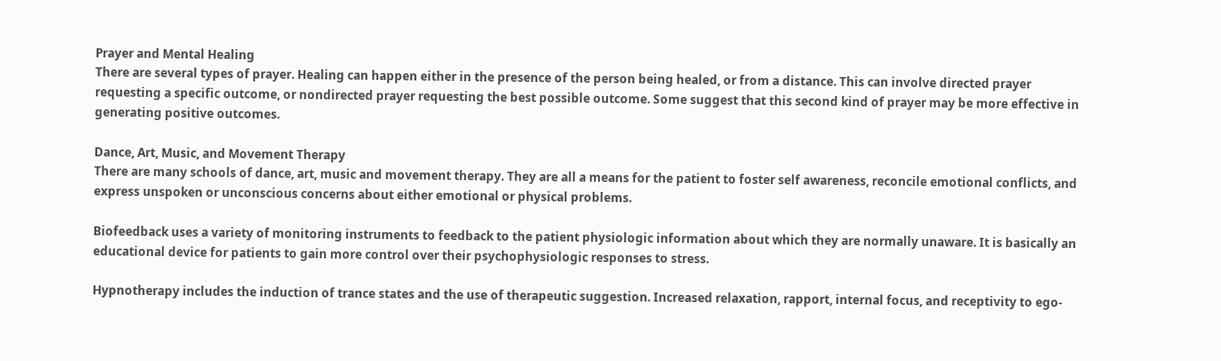Prayer and Mental Healing
There are several types of prayer. Healing can happen either in the presence of the person being healed, or from a distance. This can involve directed prayer requesting a specific outcome, or nondirected prayer requesting the best possible outcome. Some suggest that this second kind of prayer may be more effective in generating positive outcomes.

Dance, Art, Music, and Movement Therapy
There are many schools of dance, art, music and movement therapy. They are all a means for the patient to foster self awareness, reconcile emotional conflicts, and express unspoken or unconscious concerns about either emotional or physical problems.

Biofeedback uses a variety of monitoring instruments to feedback to the patient physiologic information about which they are normally unaware. It is basically an educational device for patients to gain more control over their psychophysiologic responses to stress.

Hypnotherapy includes the induction of trance states and the use of therapeutic suggestion. Increased relaxation, rapport, internal focus, and receptivity to ego-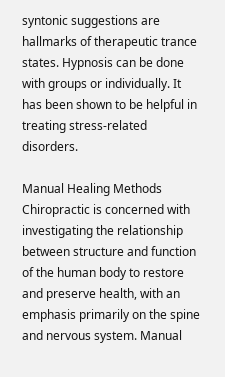syntonic suggestions are hallmarks of therapeutic trance states. Hypnosis can be done with groups or individually. It has been shown to be helpful in treating stress-related disorders.

Manual Healing Methods
Chiropractic is concerned with investigating the relationship between structure and function of the human body to restore and preserve health, with an emphasis primarily on the spine and nervous system. Manual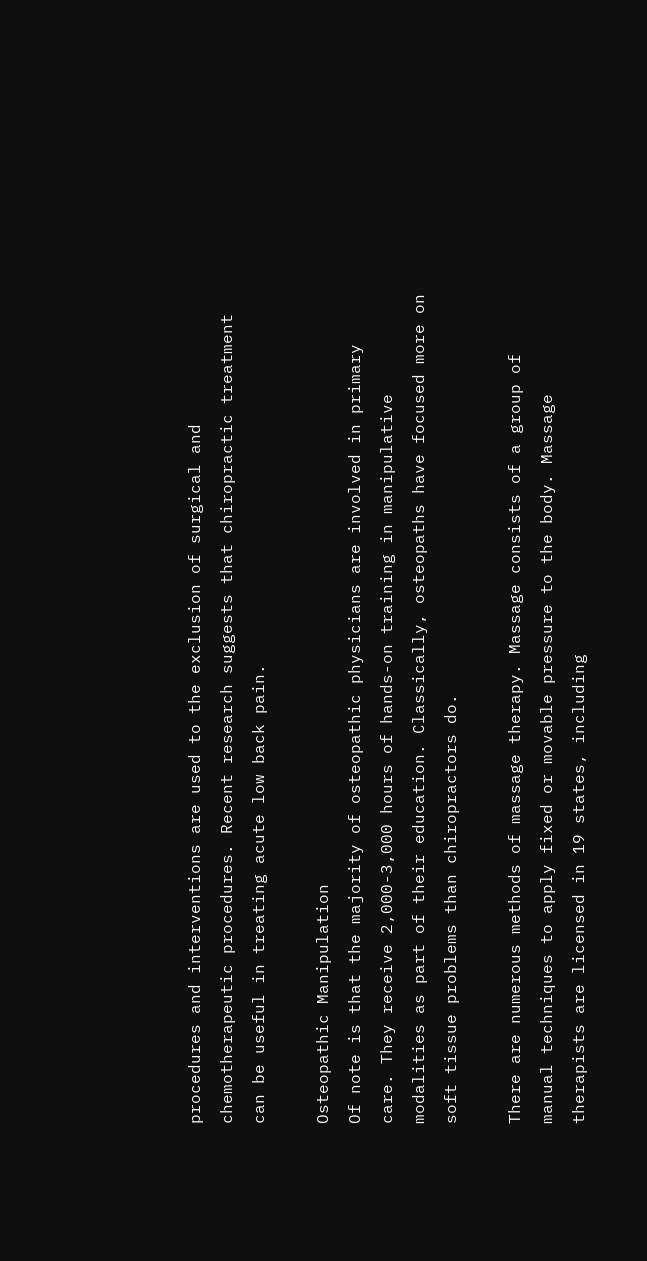procedures and interventions are used to the exclusion of surgical and chemotherapeutic procedures. Recent research suggests that chiropractic treatment can be useful in treating acute low back pain.

Osteopathic Manipulation
Of note is that the majority of osteopathic physicians are involved in primary care. They receive 2,000-3,000 hours of hands-on training in manipulative modalities as part of their education. Classically, osteopaths have focused more on soft tissue problems than chiropractors do.

There are numerous methods of massage therapy. Massage consists of a group of manual techniques to apply fixed or movable pressure to the body. Massage therapists are licensed in 19 states, including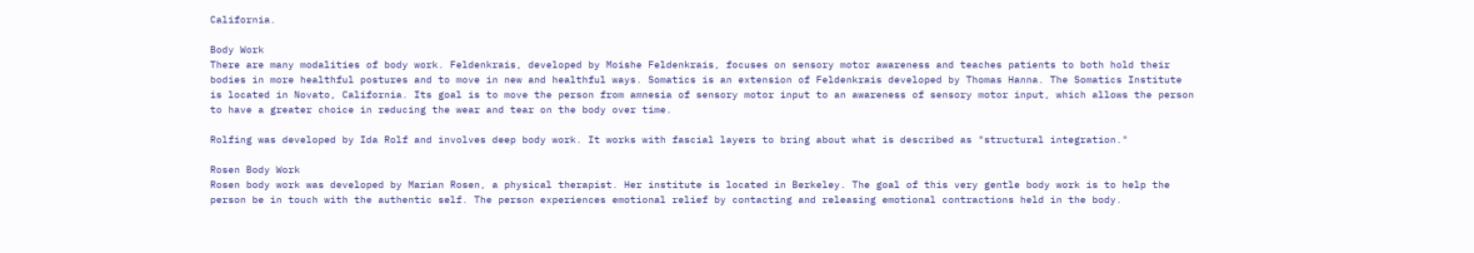California.

Body Work
There are many modalities of body work. Feldenkrais, developed by Moishe Feldenkrais, focuses on sensory motor awareness and teaches patients to both hold their bodies in more healthful postures and to move in new and healthful ways. Somatics is an extension of Feldenkrais developed by Thomas Hanna. The Somatics Institute is located in Novato, California. Its goal is to move the person from amnesia of sensory motor input to an awareness of sensory motor input, which allows the person to have a greater choice in reducing the wear and tear on the body over time.

Rolfing was developed by Ida Rolf and involves deep body work. It works with fascial layers to bring about what is described as "structural integration."

Rosen Body Work
Rosen body work was developed by Marian Rosen, a physical therapist. Her institute is located in Berkeley. The goal of this very gentle body work is to help the person be in touch with the authentic self. The person experiences emotional relief by contacting and releasing emotional contractions held in the body.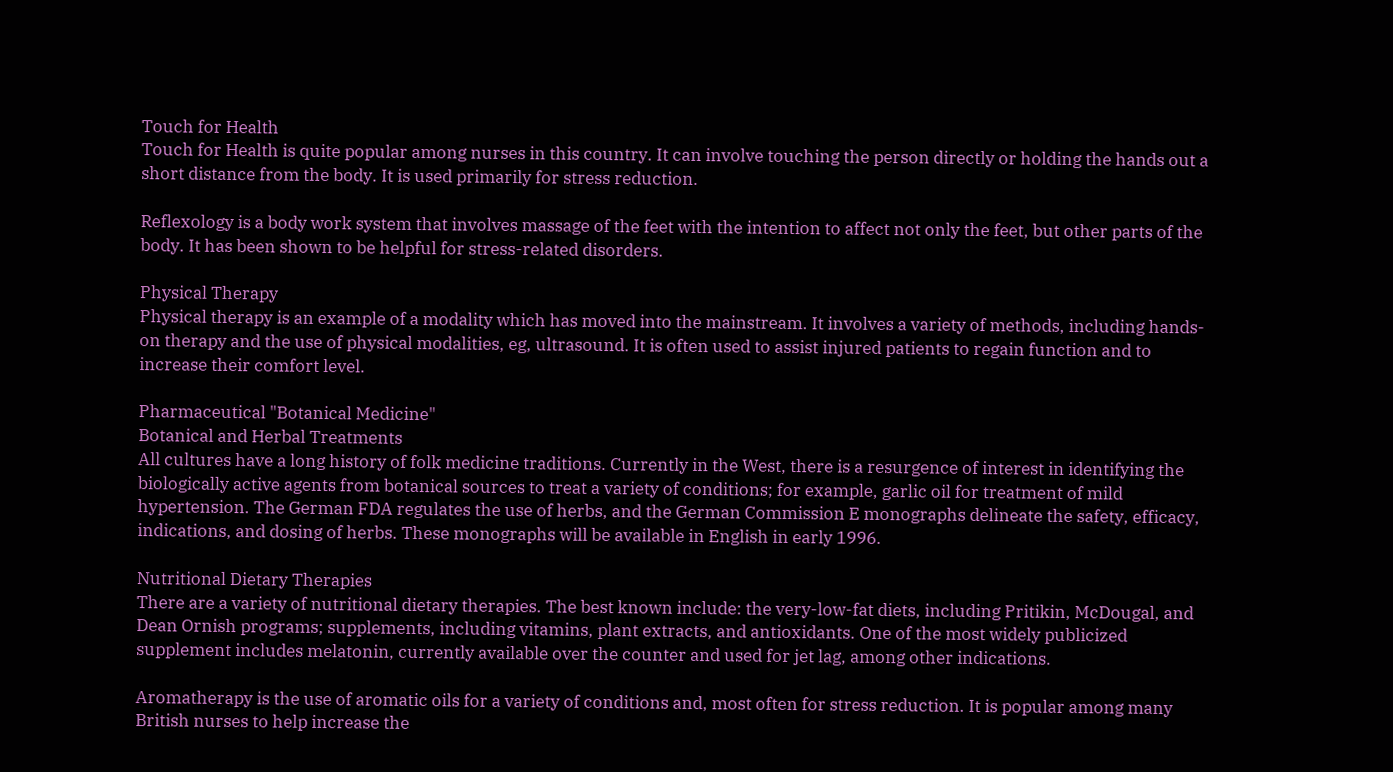Touch for Health
Touch for Health is quite popular among nurses in this country. It can involve touching the person directly or holding the hands out a short distance from the body. It is used primarily for stress reduction.

Reflexology is a body work system that involves massage of the feet with the intention to affect not only the feet, but other parts of the body. It has been shown to be helpful for stress-related disorders.

Physical Therapy
Physical therapy is an example of a modality which has moved into the mainstream. It involves a variety of methods, including hands-on therapy and the use of physical modalities, eg, ultrasound. It is often used to assist injured patients to regain function and to increase their comfort level.

Pharmaceutical "Botanical Medicine"
Botanical and Herbal Treatments
All cultures have a long history of folk medicine traditions. Currently in the West, there is a resurgence of interest in identifying the biologically active agents from botanical sources to treat a variety of conditions; for example, garlic oil for treatment of mild hypertension. The German FDA regulates the use of herbs, and the German Commission E monographs delineate the safety, efficacy, indications, and dosing of herbs. These monographs will be available in English in early 1996.

Nutritional Dietary Therapies
There are a variety of nutritional dietary therapies. The best known include: the very-low-fat diets, including Pritikin, McDougal, and Dean Ornish programs; supplements, including vitamins, plant extracts, and antioxidants. One of the most widely publicized supplement includes melatonin, currently available over the counter and used for jet lag, among other indications.

Aromatherapy is the use of aromatic oils for a variety of conditions and, most often for stress reduction. It is popular among many British nurses to help increase the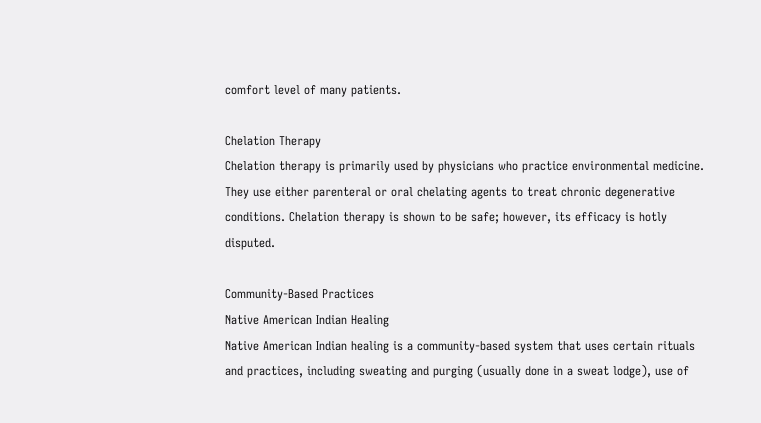comfort level of many patients.

Chelation Therapy
Chelation therapy is primarily used by physicians who practice environmental medicine. They use either parenteral or oral chelating agents to treat chronic degenerative conditions. Chelation therapy is shown to be safe; however, its efficacy is hotly disputed.

Community-Based Practices
Native American Indian Healing
Native American Indian healing is a community-based system that uses certain rituals and practices, including sweating and purging (usually done in a sweat lodge), use of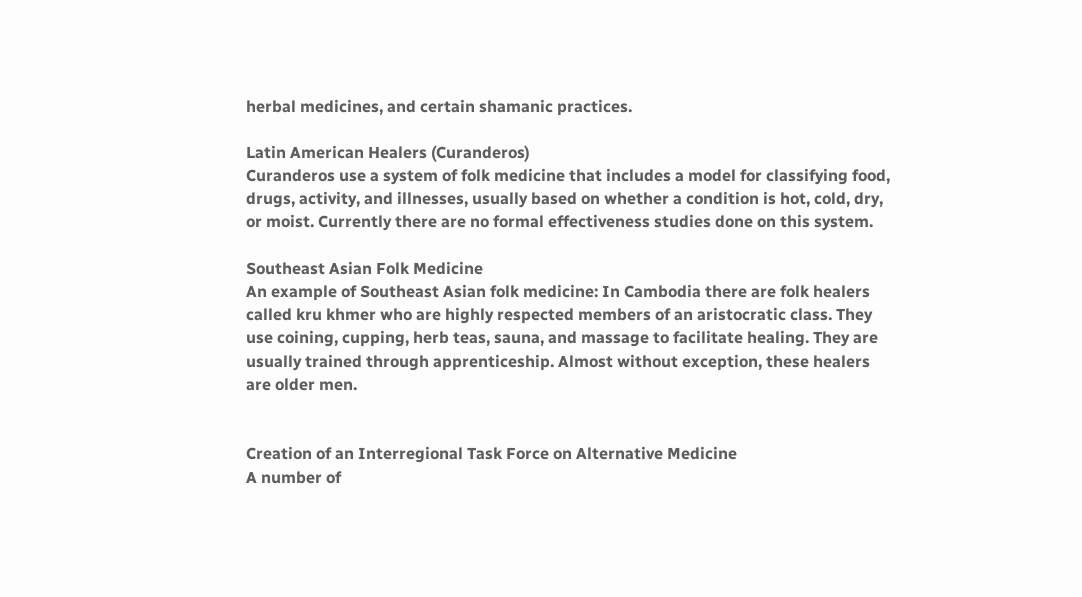herbal medicines, and certain shamanic practices.

Latin American Healers (Curanderos)
Curanderos use a system of folk medicine that includes a model for classifying food, drugs, activity, and illnesses, usually based on whether a condition is hot, cold, dry, or moist. Currently there are no formal effectiveness studies done on this system.

Southeast Asian Folk Medicine
An example of Southeast Asian folk medicine: In Cambodia there are folk healers called kru khmer who are highly respected members of an aristocratic class. They use coining, cupping, herb teas, sauna, and massage to facilitate healing. They are usually trained through apprenticeship. Almost without exception, these healers are older men.


Creation of an Interregional Task Force on Alternative Medicine
A number of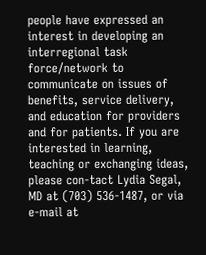people have expressed an interest in developing an interregional task force/network to communicate on issues of benefits, service delivery, and education for providers and for patients. If you are interested in learning, teaching or exchanging ideas, please con-tact Lydia Segal, MD at (703) 536-1487, or via e-mail at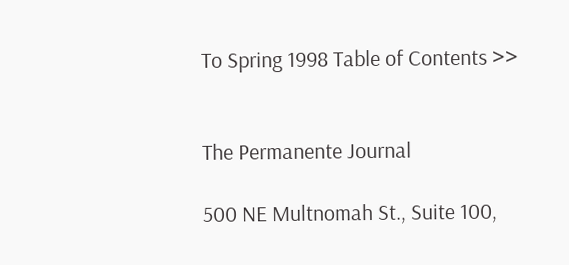To Spring 1998 Table of Contents >>


The Permanente Journal

500 NE Multnomah St., Suite 100,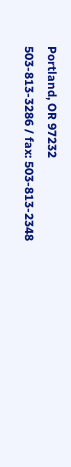Portland, OR 97232
503-813-3286 / fax: 503-813-2348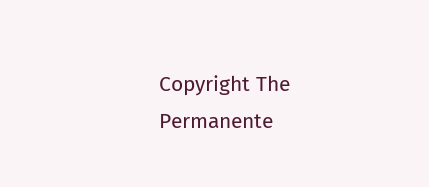Copyright The Permanente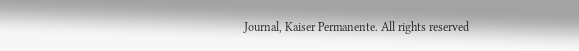Journal, Kaiser Permanente. All rights reserved